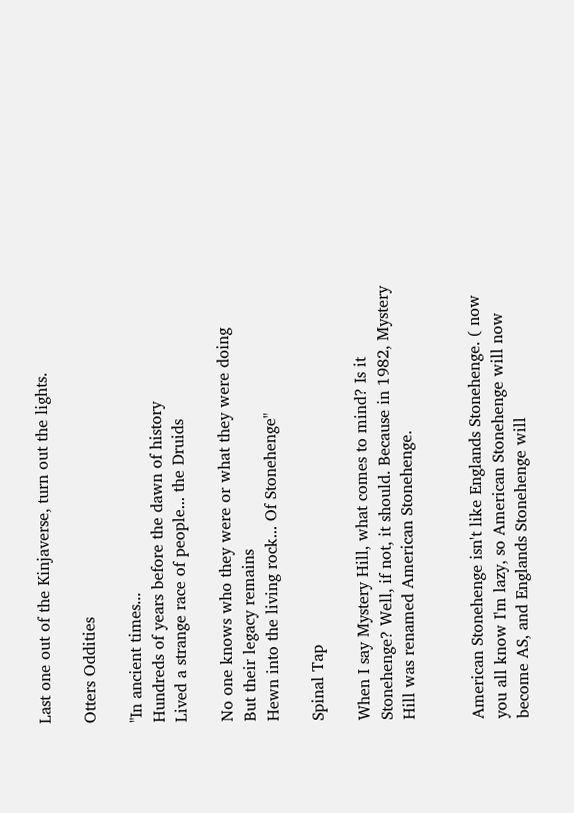Last one out of the Kinjaverse, turn out the lights.

Otters Oddities

"In ancient times...
Hundreds of years before the dawn of history
Lived a strange race of people... the Druids

No one knows who they were or what they were doing
But their legacy remains
Hewn into the living rock... Of Stonehenge"

Spinal Tap

When I say Mystery Hill, what comes to mind? Is it Stonehenge? Well, if not, it should. Because in 1982, Mystery Hill was renamed American Stonehenge.


American Stonehenge isn't like Englands Stonehenge. ( now you all know I'm lazy, so American Stonehenge will now become AS, and Englands Stonehenge will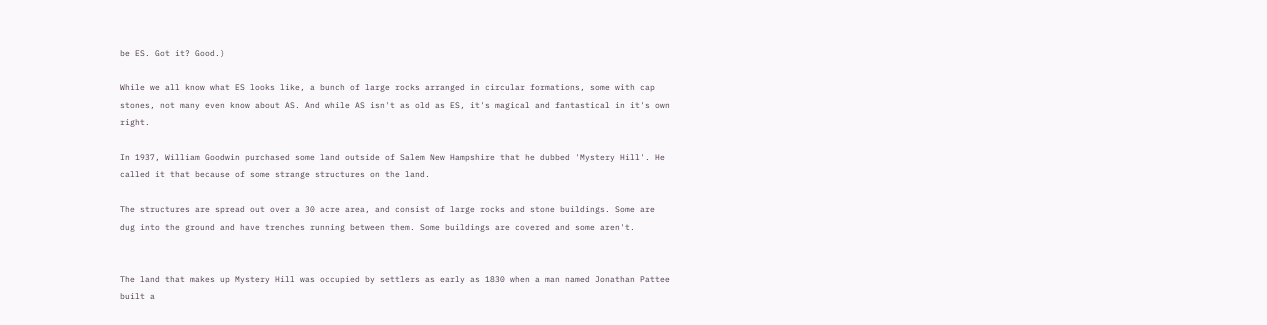be ES. Got it? Good.)

While we all know what ES looks like, a bunch of large rocks arranged in circular formations, some with cap stones, not many even know about AS. And while AS isn't as old as ES, it's magical and fantastical in it's own right.

In 1937, William Goodwin purchased some land outside of Salem New Hampshire that he dubbed 'Mystery Hill'. He called it that because of some strange structures on the land.

The structures are spread out over a 30 acre area, and consist of large rocks and stone buildings. Some are dug into the ground and have trenches running between them. Some buildings are covered and some aren't.


The land that makes up Mystery Hill was occupied by settlers as early as 1830 when a man named Jonathan Pattee built a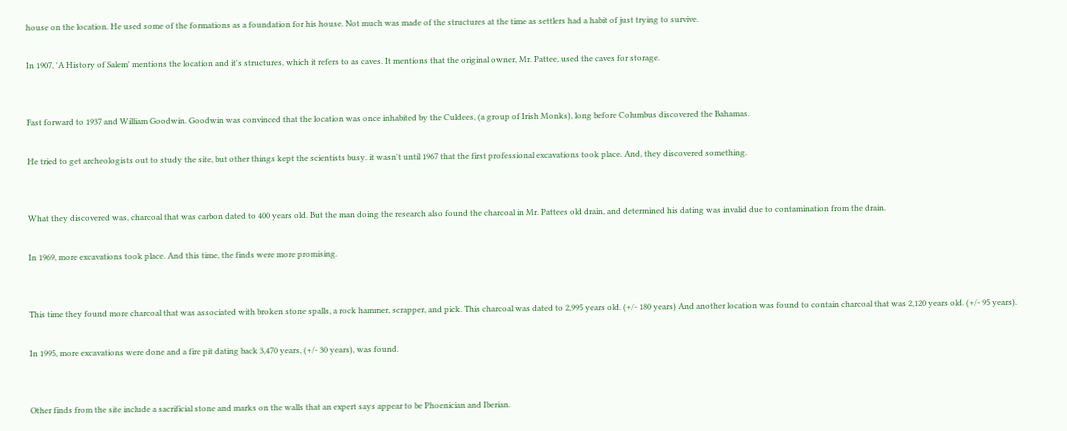house on the location. He used some of the formations as a foundation for his house. Not much was made of the structures at the time as settlers had a habit of just trying to survive.

In 1907, 'A History of Salem' mentions the location and it's structures, which it refers to as caves. It mentions that the original owner, Mr. Pattee, used the caves for storage.


Fast forward to 1937 and William Goodwin. Goodwin was convinced that the location was once inhabited by the Culdees, (a group of Irish Monks), long before Columbus discovered the Bahamas.

He tried to get archeologists out to study the site, but other things kept the scientists busy. it wasn't until 1967 that the first professional excavations took place. And, they discovered something.


What they discovered was, charcoal that was carbon dated to 400 years old. But the man doing the research also found the charcoal in Mr. Pattees old drain, and determined his dating was invalid due to contamination from the drain.

In 1969, more excavations took place. And this time, the finds were more promising.


This time they found more charcoal that was associated with broken stone spalls, a rock hammer, scrapper, and pick. This charcoal was dated to 2,995 years old. (+/- 180 years) And another location was found to contain charcoal that was 2,120 years old. (+/- 95 years).

In 1995, more excavations were done and a fire pit dating back 3,470 years, (+/- 30 years), was found.


Other finds from the site include a sacrificial stone and marks on the walls that an expert says appear to be Phoenician and Iberian.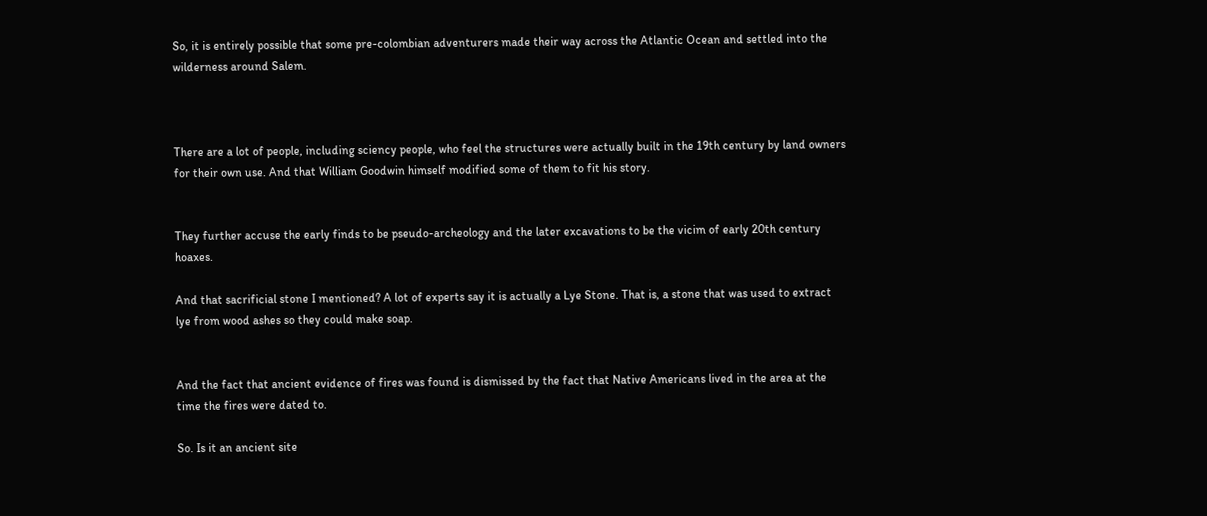So, it is entirely possible that some pre-colombian adventurers made their way across the Atlantic Ocean and settled into the wilderness around Salem.



There are a lot of people, including sciency people, who feel the structures were actually built in the 19th century by land owners for their own use. And that William Goodwin himself modified some of them to fit his story.


They further accuse the early finds to be pseudo-archeology and the later excavations to be the vicim of early 20th century hoaxes.

And that sacrificial stone I mentioned? A lot of experts say it is actually a Lye Stone. That is, a stone that was used to extract lye from wood ashes so they could make soap.


And the fact that ancient evidence of fires was found is dismissed by the fact that Native Americans lived in the area at the time the fires were dated to.

So. Is it an ancient site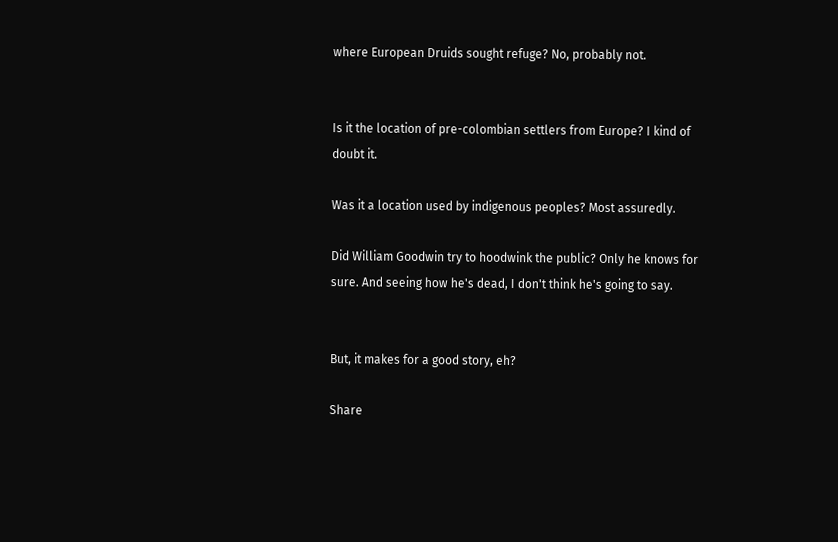where European Druids sought refuge? No, probably not.


Is it the location of pre-colombian settlers from Europe? I kind of doubt it.

Was it a location used by indigenous peoples? Most assuredly.

Did William Goodwin try to hoodwink the public? Only he knows for sure. And seeing how he's dead, I don't think he's going to say.


But, it makes for a good story, eh?

Share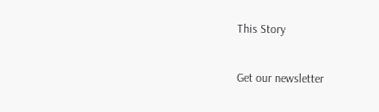This Story

Get our newsletter